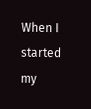When I started my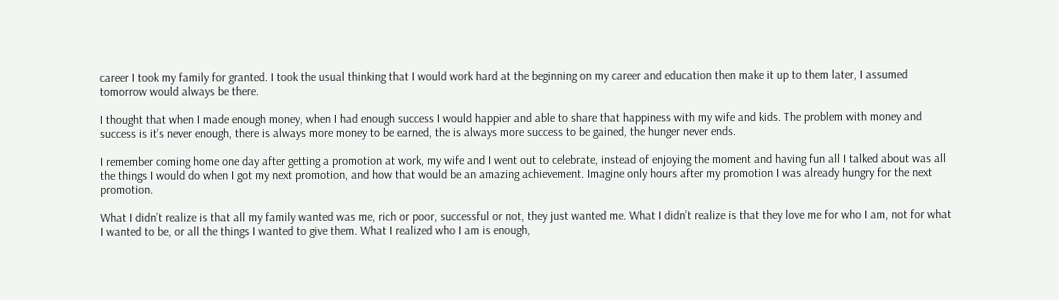career I took my family for granted. I took the usual thinking that I would work hard at the beginning on my career and education then make it up to them later, I assumed tomorrow would always be there.

I thought that when I made enough money, when I had enough success I would happier and able to share that happiness with my wife and kids. The problem with money and success is it’s never enough, there is always more money to be earned, the is always more success to be gained, the hunger never ends.

I remember coming home one day after getting a promotion at work, my wife and I went out to celebrate, instead of enjoying the moment and having fun all I talked about was all the things I would do when I got my next promotion, and how that would be an amazing achievement. Imagine only hours after my promotion I was already hungry for the next promotion.

What I didn’t realize is that all my family wanted was me, rich or poor, successful or not, they just wanted me. What I didn’t realize is that they love me for who I am, not for what I wanted to be, or all the things I wanted to give them. What I realized who I am is enough,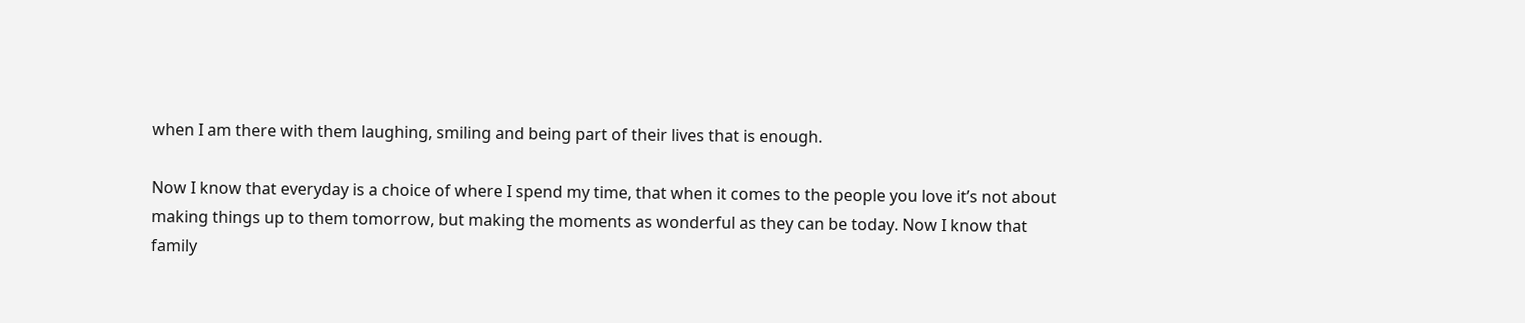when I am there with them laughing, smiling and being part of their lives that is enough.

Now I know that everyday is a choice of where I spend my time, that when it comes to the people you love it’s not about making things up to them tomorrow, but making the moments as wonderful as they can be today. Now I know that family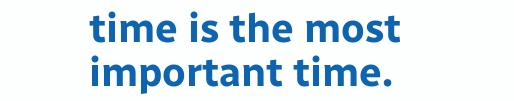time is the most important time.